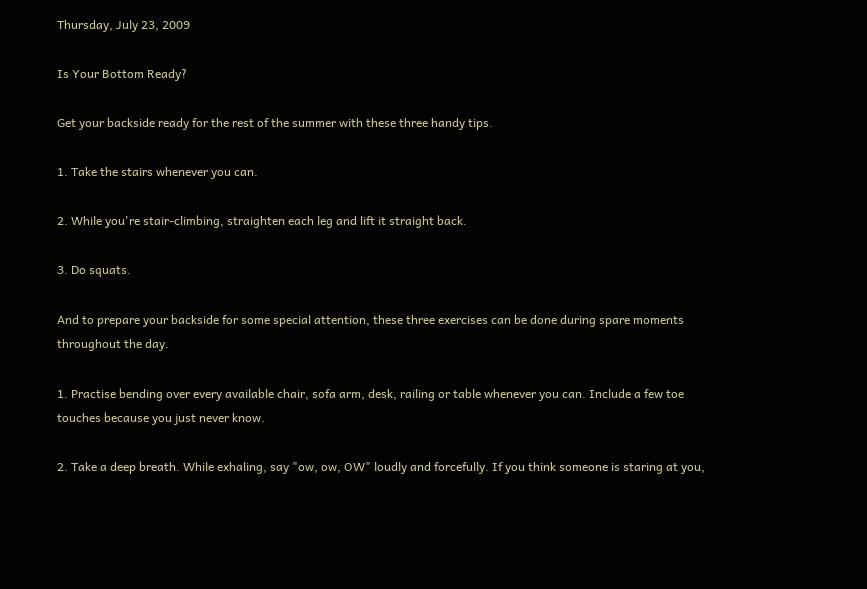Thursday, July 23, 2009

Is Your Bottom Ready?

Get your backside ready for the rest of the summer with these three handy tips.

1. Take the stairs whenever you can.

2. While you're stair-climbing, straighten each leg and lift it straight back.

3. Do squats.

And to prepare your backside for some special attention, these three exercises can be done during spare moments throughout the day.

1. Practise bending over every available chair, sofa arm, desk, railing or table whenever you can. Include a few toe touches because you just never know.

2. Take a deep breath. While exhaling, say "ow, ow, OW" loudly and forcefully. If you think someone is staring at you,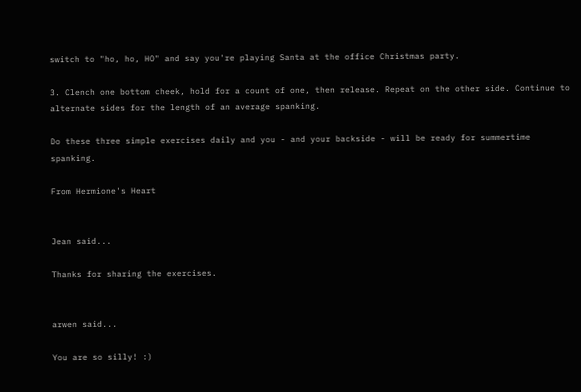switch to "ho, ho, HO" and say you're playing Santa at the office Christmas party.

3. Clench one bottom cheek, hold for a count of one, then release. Repeat on the other side. Continue to alternate sides for the length of an average spanking.

Do these three simple exercises daily and you - and your backside - will be ready for summertime spanking.

From Hermione's Heart


Jean said...

Thanks for sharing the exercises.


arwen said...

You are so silly! :)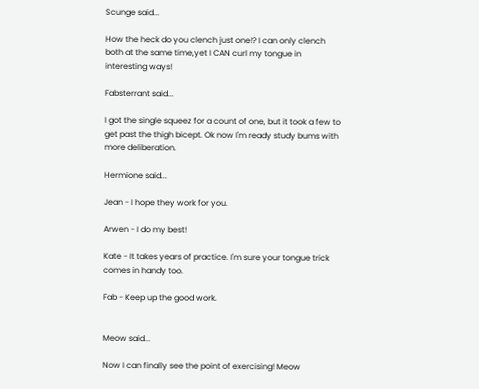Scunge said...

How the heck do you clench just one!? I can only clench both at the same time,yet I CAN curl my tongue in interesting ways!

Fabsterrant said...

I got the single squeez for a count of one, but it took a few to get past the thigh bicept. Ok now I'm ready study bums with more deliberation.

Hermione said...

Jean - I hope they work for you.

Arwen - I do my best!

Kate - It takes years of practice. I'm sure your tongue trick comes in handy too.

Fab - Keep up the good work.


Meow said...

Now I can finally see the point of exercising! Meow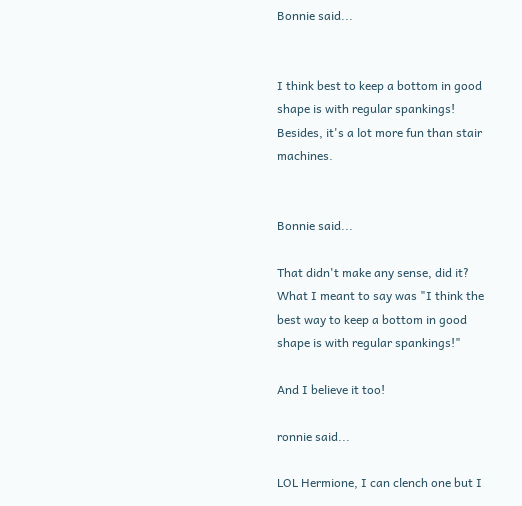Bonnie said...


I think best to keep a bottom in good shape is with regular spankings! Besides, it's a lot more fun than stair machines.


Bonnie said...

That didn't make any sense, did it? What I meant to say was "I think the best way to keep a bottom in good shape is with regular spankings!"

And I believe it too!

ronnie said...

LOL Hermione, I can clench one but I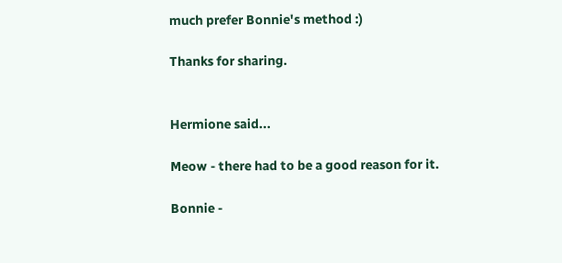much prefer Bonnie's method :)

Thanks for sharing.


Hermione said...

Meow - there had to be a good reason for it.

Bonnie -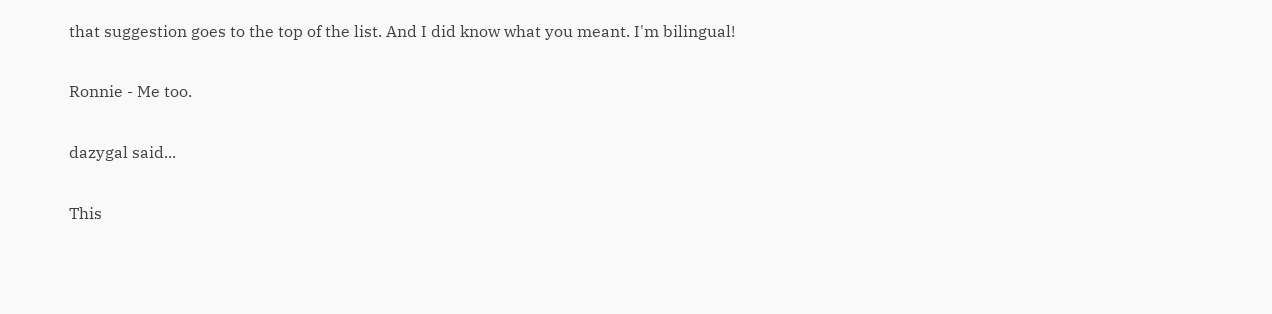that suggestion goes to the top of the list. And I did know what you meant. I'm bilingual!

Ronnie - Me too.

dazygal said...

This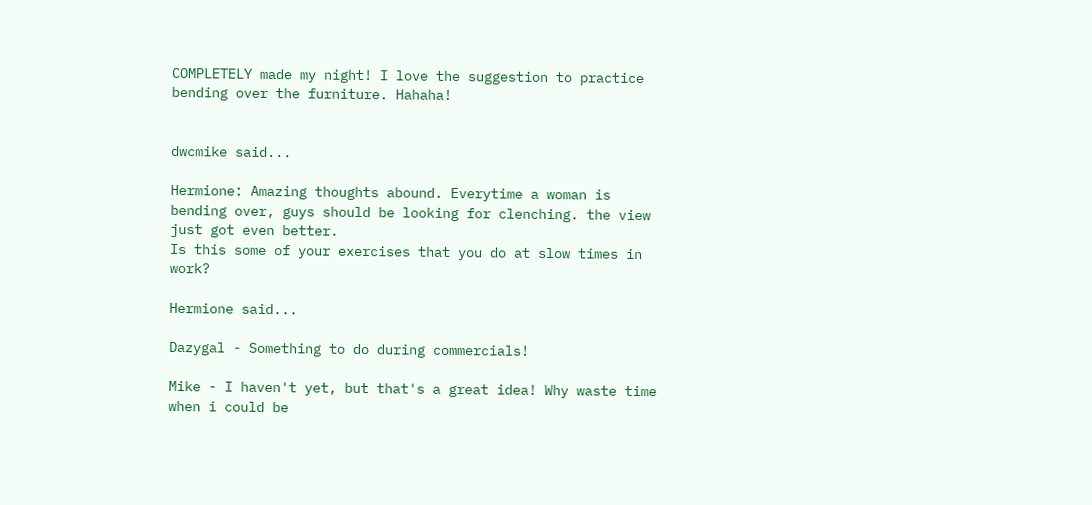COMPLETELY made my night! I love the suggestion to practice bending over the furniture. Hahaha!


dwcmike said...

Hermione: Amazing thoughts abound. Everytime a woman is bending over, guys should be looking for clenching. the view just got even better.
Is this some of your exercises that you do at slow times in work?

Hermione said...

Dazygal - Something to do during commercials!

Mike - I haven't yet, but that's a great idea! Why waste time when i could be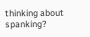thinking about spanking?